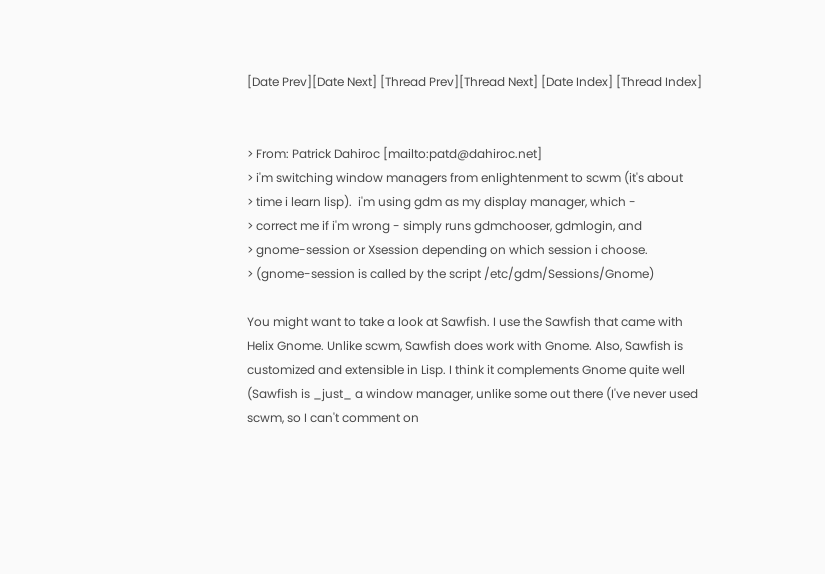[Date Prev][Date Next] [Thread Prev][Thread Next] [Date Index] [Thread Index]


> From: Patrick Dahiroc [mailto:patd@dahiroc.net]
> i'm switching window managers from enlightenment to scwm (it's about
> time i learn lisp).  i'm using gdm as my display manager, which -
> correct me if i'm wrong - simply runs gdmchooser, gdmlogin, and
> gnome-session or Xsession depending on which session i choose.
> (gnome-session is called by the script /etc/gdm/Sessions/Gnome)

You might want to take a look at Sawfish. I use the Sawfish that came with
Helix Gnome. Unlike scwm, Sawfish does work with Gnome. Also, Sawfish is
customized and extensible in Lisp. I think it complements Gnome quite well
(Sawfish is _just_ a window manager, unlike some out there (I've never used
scwm, so I can't comment on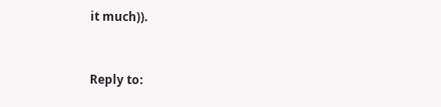it much)).


Reply to: